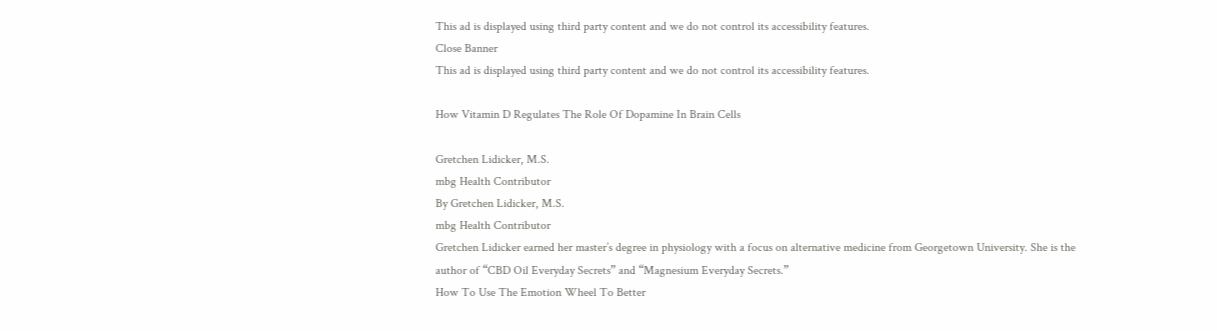This ad is displayed using third party content and we do not control its accessibility features.
Close Banner
This ad is displayed using third party content and we do not control its accessibility features.

How Vitamin D Regulates The Role Of Dopamine In Brain Cells

Gretchen Lidicker, M.S.
mbg Health Contributor
By Gretchen Lidicker, M.S.
mbg Health Contributor
Gretchen Lidicker earned her master’s degree in physiology with a focus on alternative medicine from Georgetown University. She is the author of “CBD Oil Everyday Secrets” and “Magnesium Everyday Secrets.”
How To Use The Emotion Wheel To Better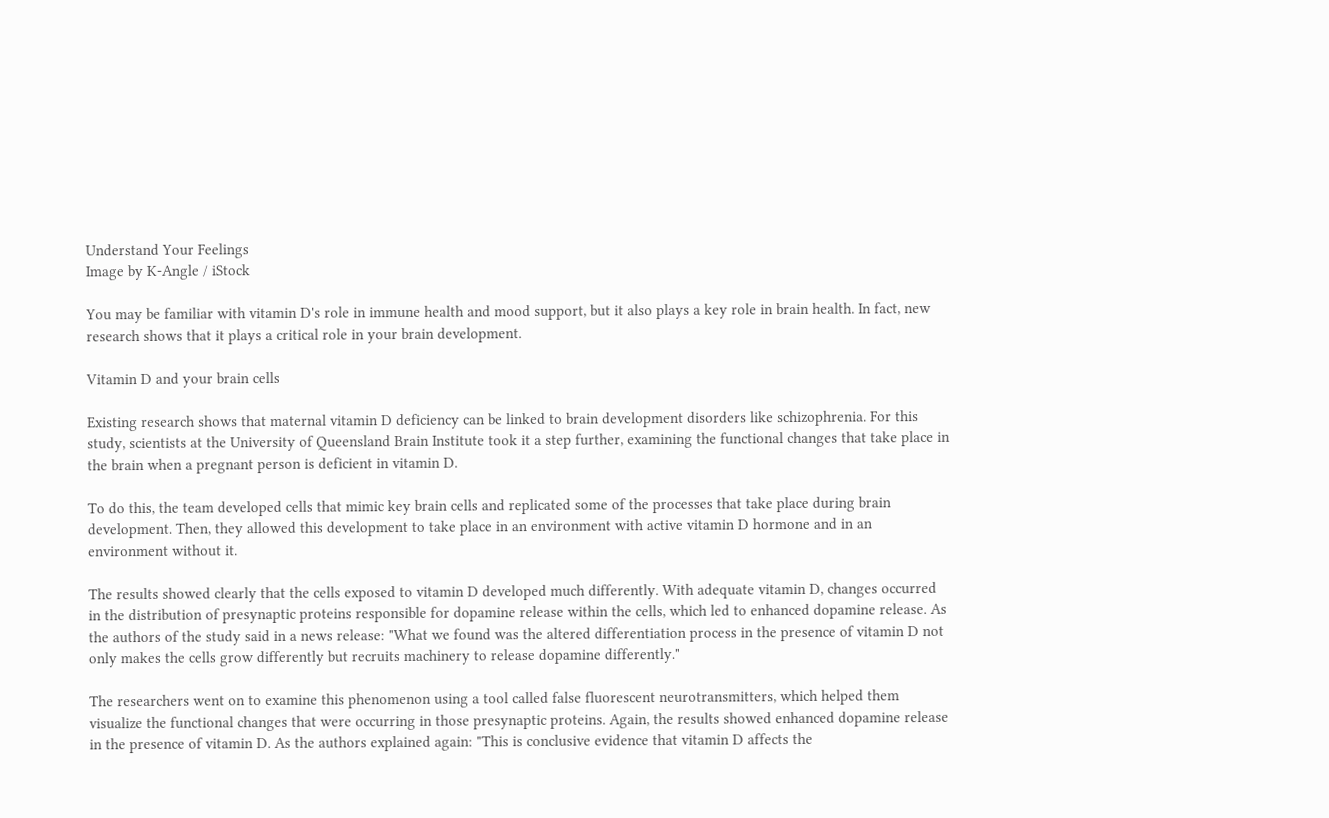Understand Your Feelings
Image by K-Angle / iStock

You may be familiar with vitamin D's role in immune health and mood support, but it also plays a key role in brain health. In fact, new research shows that it plays a critical role in your brain development.

Vitamin D and your brain cells

Existing research shows that maternal vitamin D deficiency can be linked to brain development disorders like schizophrenia. For this study, scientists at the University of Queensland Brain Institute took it a step further, examining the functional changes that take place in the brain when a pregnant person is deficient in vitamin D.

To do this, the team developed cells that mimic key brain cells and replicated some of the processes that take place during brain development. Then, they allowed this development to take place in an environment with active vitamin D hormone and in an environment without it.

The results showed clearly that the cells exposed to vitamin D developed much differently. With adequate vitamin D, changes occurred in the distribution of presynaptic proteins responsible for dopamine release within the cells, which led to enhanced dopamine release. As the authors of the study said in a news release: "What we found was the altered differentiation process in the presence of vitamin D not only makes the cells grow differently but recruits machinery to release dopamine differently."

The researchers went on to examine this phenomenon using a tool called false fluorescent neurotransmitters, which helped them visualize the functional changes that were occurring in those presynaptic proteins. Again, the results showed enhanced dopamine release in the presence of vitamin D. As the authors explained again: "This is conclusive evidence that vitamin D affects the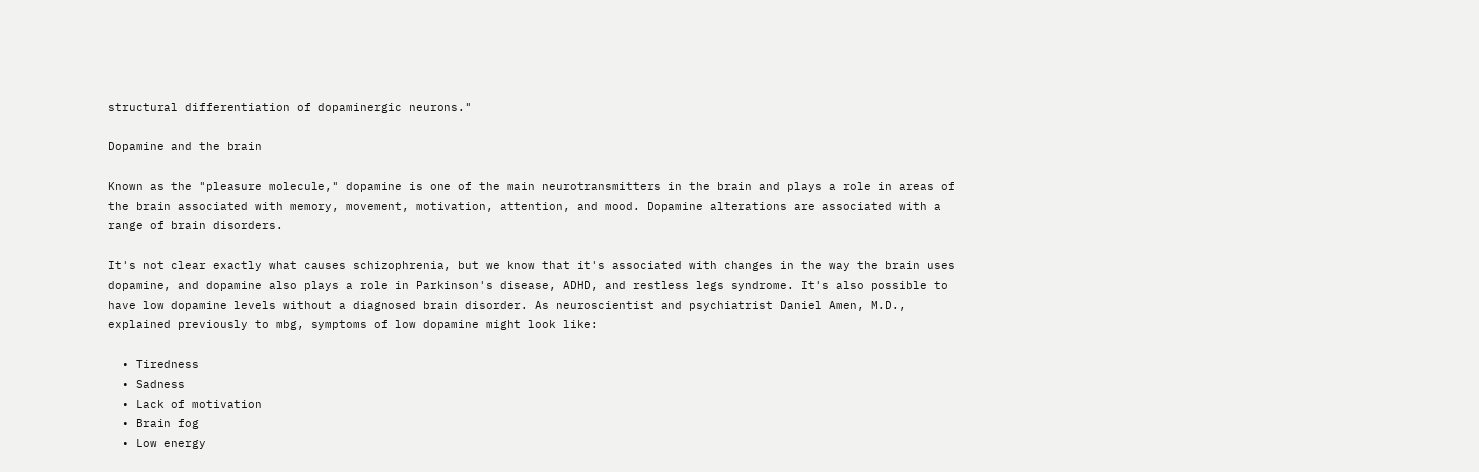structural differentiation of dopaminergic neurons."

Dopamine and the brain

Known as the "pleasure molecule," dopamine is one of the main neurotransmitters in the brain and plays a role in areas of the brain associated with memory, movement, motivation, attention, and mood. Dopamine alterations are associated with a range of brain disorders.

It's not clear exactly what causes schizophrenia, but we know that it's associated with changes in the way the brain uses dopamine, and dopamine also plays a role in Parkinson's disease, ADHD, and restless legs syndrome. It's also possible to have low dopamine levels without a diagnosed brain disorder. As neuroscientist and psychiatrist Daniel Amen, M.D., explained previously to mbg, symptoms of low dopamine might look like:

  • Tiredness
  • Sadness
  • Lack of motivation
  • Brain fog
  • Low energy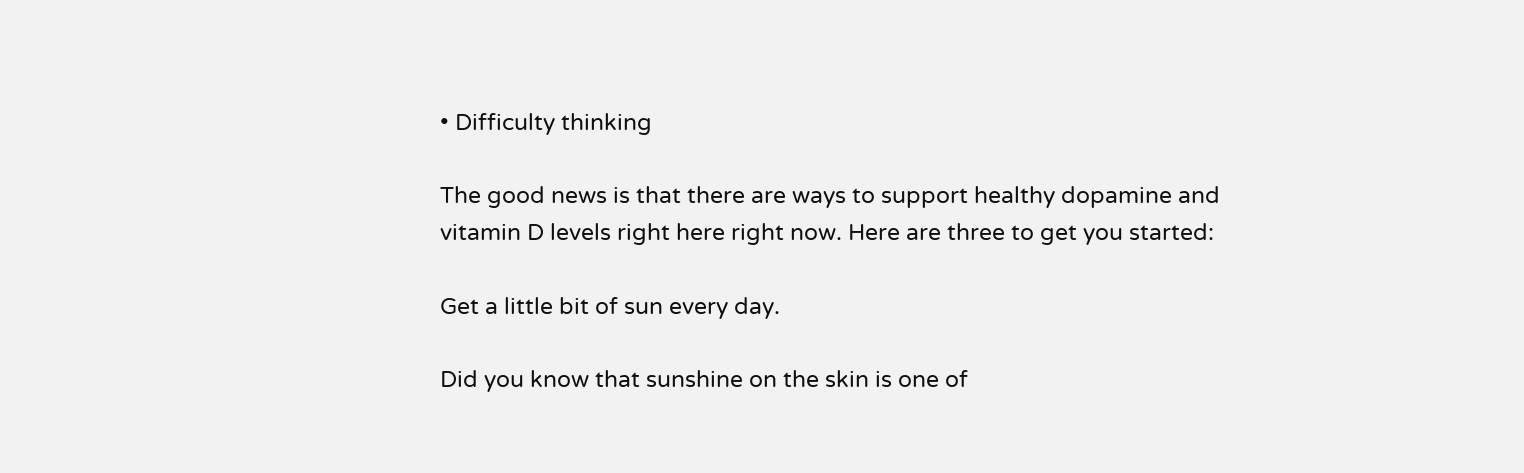• Difficulty thinking

The good news is that there are ways to support healthy dopamine and vitamin D levels right here right now. Here are three to get you started:

Get a little bit of sun every day.

Did you know that sunshine on the skin is one of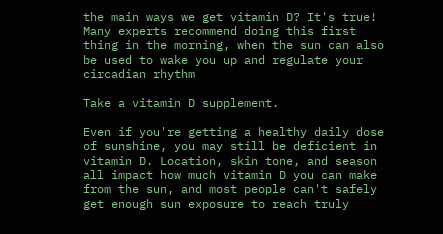the main ways we get vitamin D? It's true! Many experts recommend doing this first thing in the morning, when the sun can also be used to wake you up and regulate your circadian rhythm

Take a vitamin D supplement.

Even if you're getting a healthy daily dose of sunshine, you may still be deficient in vitamin D. Location, skin tone, and season all impact how much vitamin D you can make from the sun, and most people can't safely get enough sun exposure to reach truly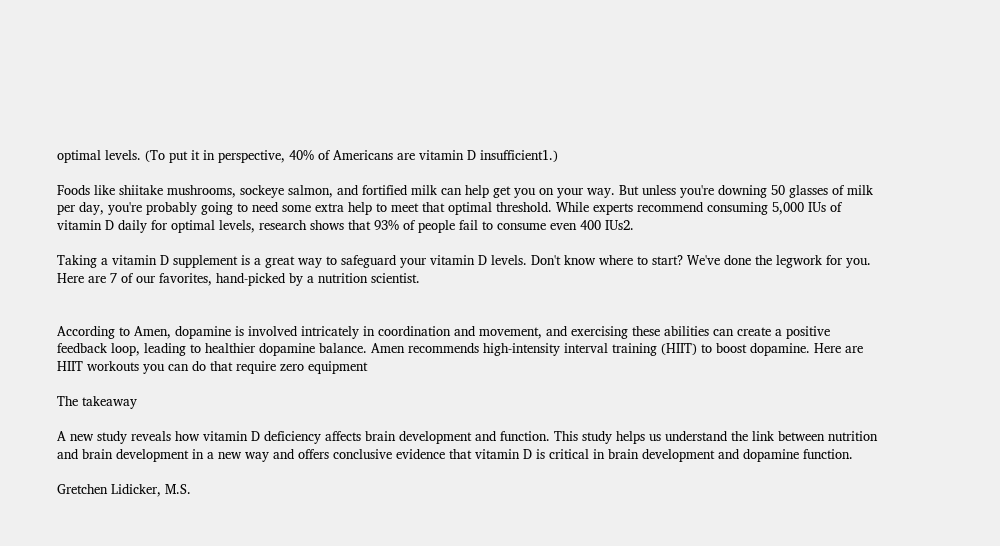optimal levels. (To put it in perspective, 40% of Americans are vitamin D insufficient1.)

Foods like shiitake mushrooms, sockeye salmon, and fortified milk can help get you on your way. But unless you're downing 50 glasses of milk per day, you're probably going to need some extra help to meet that optimal threshold. While experts recommend consuming 5,000 IUs of vitamin D daily for optimal levels, research shows that 93% of people fail to consume even 400 IUs2.

Taking a vitamin D supplement is a great way to safeguard your vitamin D levels. Don't know where to start? We've done the legwork for you. Here are 7 of our favorites, hand-picked by a nutrition scientist.


According to Amen, dopamine is involved intricately in coordination and movement, and exercising these abilities can create a positive feedback loop, leading to healthier dopamine balance. Amen recommends high-intensity interval training (HIIT) to boost dopamine. Here are HIIT workouts you can do that require zero equipment

The takeaway

A new study reveals how vitamin D deficiency affects brain development and function. This study helps us understand the link between nutrition and brain development in a new way and offers conclusive evidence that vitamin D is critical in brain development and dopamine function.

Gretchen Lidicker, M.S.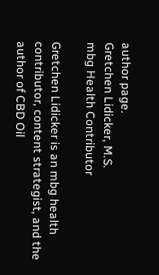author page.
Gretchen Lidicker, M.S.
mbg Health Contributor

Gretchen Lidicker is an mbg health contributor, content strategist, and the author of CBD Oil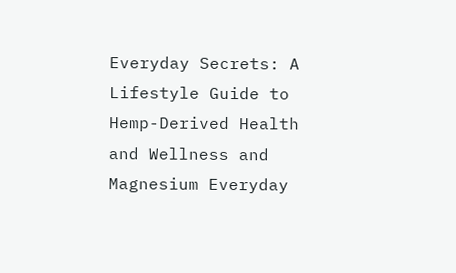Everyday Secrets: A Lifestyle Guide to Hemp-Derived Health and Wellness and Magnesium Everyday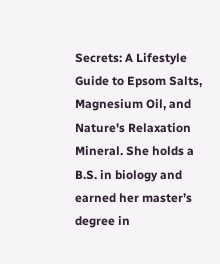Secrets: A Lifestyle Guide to Epsom Salts, Magnesium Oil, and Nature's Relaxation Mineral. She holds a B.S. in biology and earned her master’s degree in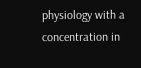physiology with a concentration in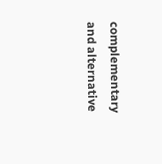complementary and alternative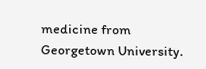medicine from Georgetown University.